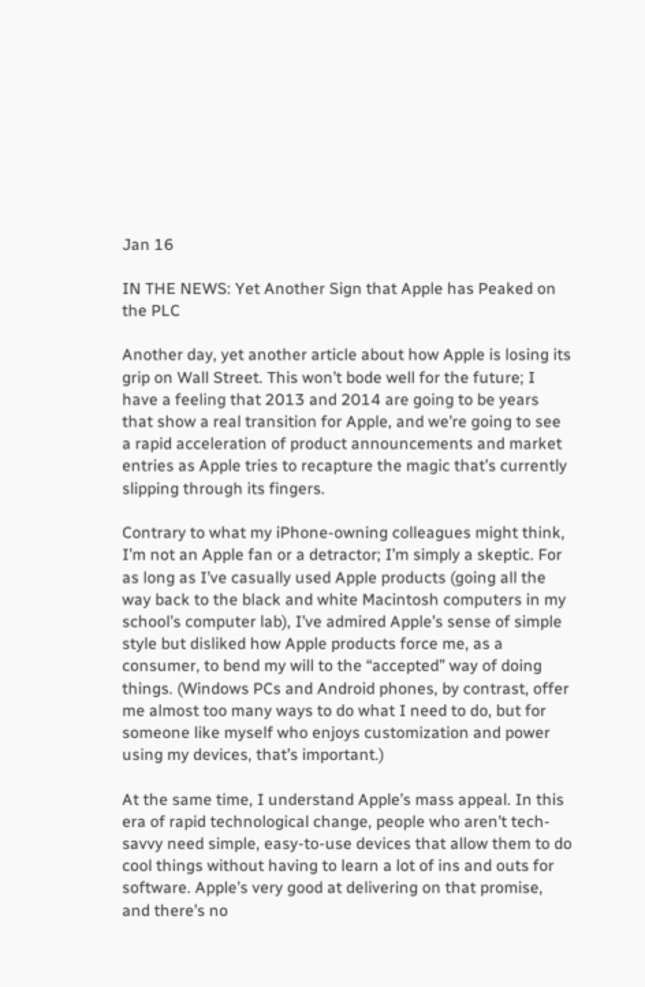Jan 16

IN THE NEWS: Yet Another Sign that Apple has Peaked on the PLC

Another day, yet another article about how Apple is losing its grip on Wall Street. This won’t bode well for the future; I have a feeling that 2013 and 2014 are going to be years that show a real transition for Apple, and we’re going to see a rapid acceleration of product announcements and market entries as Apple tries to recapture the magic that’s currently slipping through its fingers.

Contrary to what my iPhone-owning colleagues might think, I’m not an Apple fan or a detractor; I’m simply a skeptic. For as long as I’ve casually used Apple products (going all the way back to the black and white Macintosh computers in my school’s computer lab), I’ve admired Apple’s sense of simple style but disliked how Apple products force me, as a consumer, to bend my will to the “accepted” way of doing things. (Windows PCs and Android phones, by contrast, offer me almost too many ways to do what I need to do, but for someone like myself who enjoys customization and power using my devices, that’s important.)

At the same time, I understand Apple’s mass appeal. In this era of rapid technological change, people who aren’t tech-savvy need simple, easy-to-use devices that allow them to do cool things without having to learn a lot of ins and outs for software. Apple’s very good at delivering on that promise, and there’s no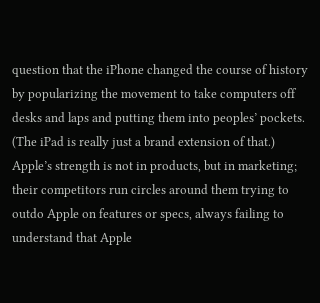question that the iPhone changed the course of history by popularizing the movement to take computers off desks and laps and putting them into peoples’ pockets. (The iPad is really just a brand extension of that.) Apple’s strength is not in products, but in marketing; their competitors run circles around them trying to outdo Apple on features or specs, always failing to understand that Apple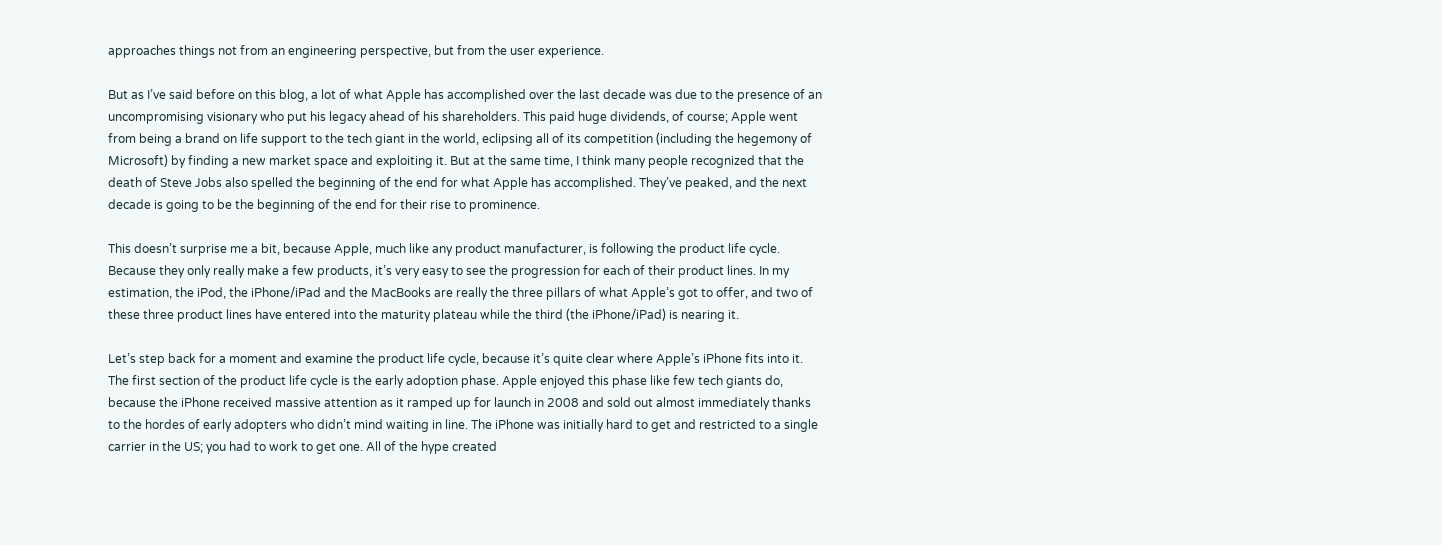approaches things not from an engineering perspective, but from the user experience.

But as I’ve said before on this blog, a lot of what Apple has accomplished over the last decade was due to the presence of an uncompromising visionary who put his legacy ahead of his shareholders. This paid huge dividends, of course; Apple went from being a brand on life support to the tech giant in the world, eclipsing all of its competition (including the hegemony of Microsoft) by finding a new market space and exploiting it. But at the same time, I think many people recognized that the death of Steve Jobs also spelled the beginning of the end for what Apple has accomplished. They’ve peaked, and the next decade is going to be the beginning of the end for their rise to prominence.

This doesn’t surprise me a bit, because Apple, much like any product manufacturer, is following the product life cycle. Because they only really make a few products, it’s very easy to see the progression for each of their product lines. In my estimation, the iPod, the iPhone/iPad and the MacBooks are really the three pillars of what Apple’s got to offer, and two of these three product lines have entered into the maturity plateau while the third (the iPhone/iPad) is nearing it.

Let’s step back for a moment and examine the product life cycle, because it’s quite clear where Apple’s iPhone fits into it. The first section of the product life cycle is the early adoption phase. Apple enjoyed this phase like few tech giants do, because the iPhone received massive attention as it ramped up for launch in 2008 and sold out almost immediately thanks to the hordes of early adopters who didn’t mind waiting in line. The iPhone was initially hard to get and restricted to a single carrier in the US; you had to work to get one. All of the hype created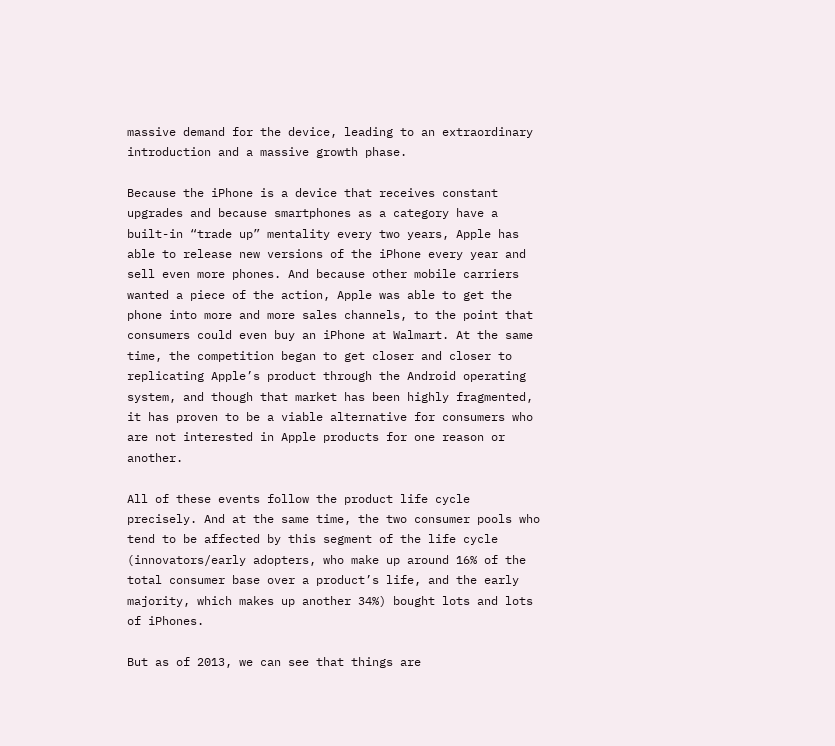massive demand for the device, leading to an extraordinary introduction and a massive growth phase.

Because the iPhone is a device that receives constant upgrades and because smartphones as a category have a built-in “trade up” mentality every two years, Apple has able to release new versions of the iPhone every year and sell even more phones. And because other mobile carriers wanted a piece of the action, Apple was able to get the phone into more and more sales channels, to the point that consumers could even buy an iPhone at Walmart. At the same time, the competition began to get closer and closer to replicating Apple’s product through the Android operating system, and though that market has been highly fragmented, it has proven to be a viable alternative for consumers who are not interested in Apple products for one reason or another.

All of these events follow the product life cycle precisely. And at the same time, the two consumer pools who tend to be affected by this segment of the life cycle (innovators/early adopters, who make up around 16% of the total consumer base over a product’s life, and the early majority, which makes up another 34%) bought lots and lots of iPhones.

But as of 2013, we can see that things are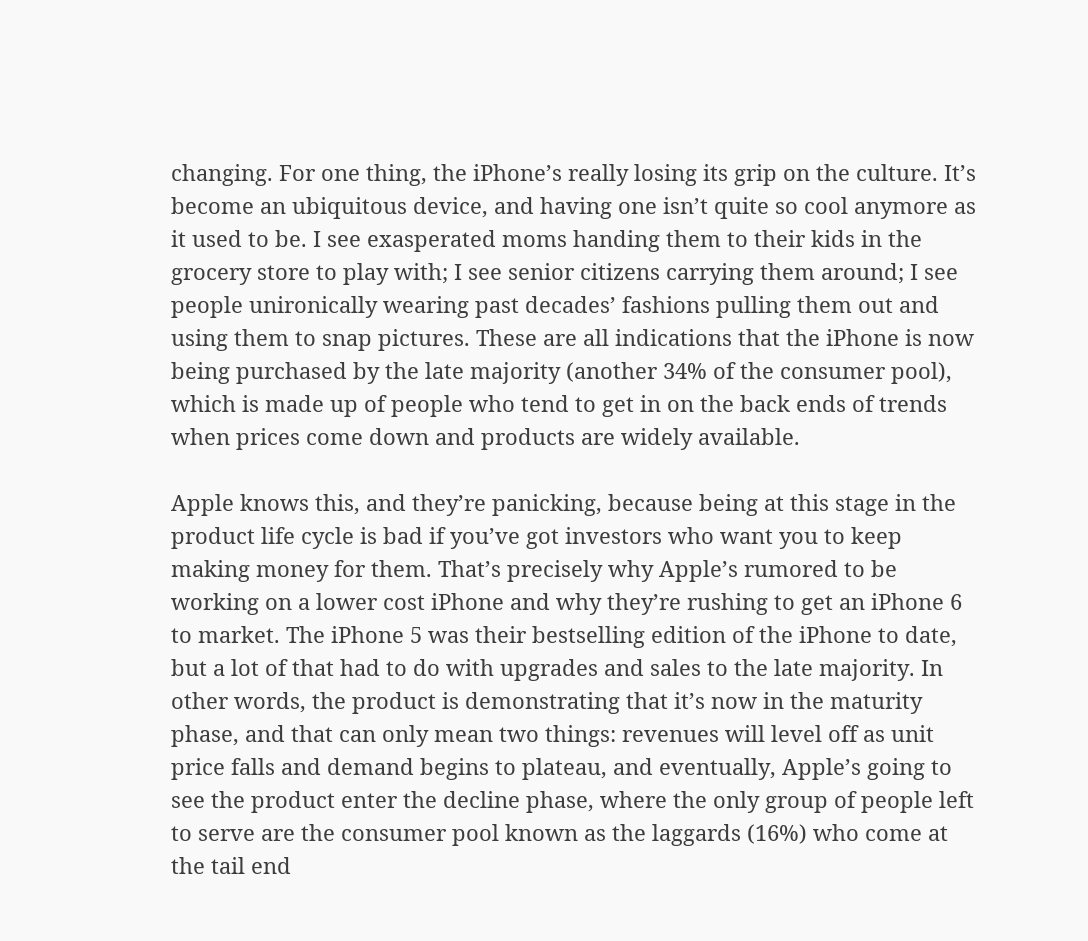changing. For one thing, the iPhone’s really losing its grip on the culture. It’s become an ubiquitous device, and having one isn’t quite so cool anymore as it used to be. I see exasperated moms handing them to their kids in the grocery store to play with; I see senior citizens carrying them around; I see people unironically wearing past decades’ fashions pulling them out and using them to snap pictures. These are all indications that the iPhone is now being purchased by the late majority (another 34% of the consumer pool), which is made up of people who tend to get in on the back ends of trends when prices come down and products are widely available.

Apple knows this, and they’re panicking, because being at this stage in the product life cycle is bad if you’ve got investors who want you to keep making money for them. That’s precisely why Apple’s rumored to be working on a lower cost iPhone and why they’re rushing to get an iPhone 6 to market. The iPhone 5 was their bestselling edition of the iPhone to date, but a lot of that had to do with upgrades and sales to the late majority. In other words, the product is demonstrating that it’s now in the maturity phase, and that can only mean two things: revenues will level off as unit price falls and demand begins to plateau, and eventually, Apple’s going to see the product enter the decline phase, where the only group of people left to serve are the consumer pool known as the laggards (16%) who come at the tail end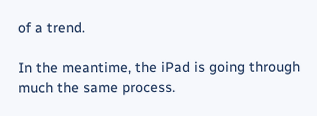of a trend.

In the meantime, the iPad is going through much the same process.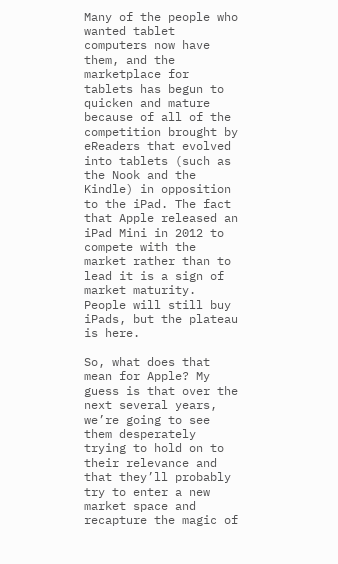Many of the people who wanted tablet computers now have them, and the marketplace for tablets has begun to quicken and mature because of all of the competition brought by eReaders that evolved into tablets (such as the Nook and the Kindle) in opposition to the iPad. The fact that Apple released an iPad Mini in 2012 to compete with the market rather than to lead it is a sign of market maturity. People will still buy iPads, but the plateau is here.

So, what does that mean for Apple? My guess is that over the next several years, we’re going to see them desperately trying to hold on to their relevance and that they’ll probably try to enter a new market space and recapture the magic of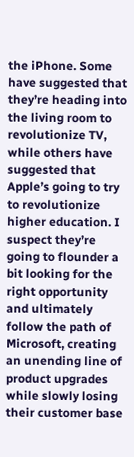the iPhone. Some have suggested that they’re heading into the living room to revolutionize TV, while others have suggested that Apple’s going to try to revolutionize higher education. I suspect they’re going to flounder a bit looking for the right opportunity and ultimately follow the path of Microsoft, creating an unending line of product upgrades while slowly losing their customer base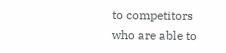to competitors who are able to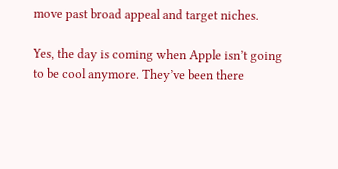move past broad appeal and target niches.

Yes, the day is coming when Apple isn’t going to be cool anymore. They’ve been there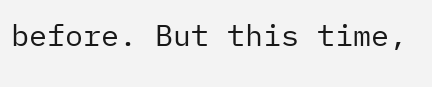before. But this time,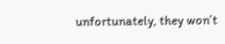unfortunately, they won’t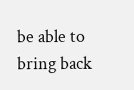be able to bring back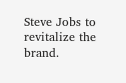Steve Jobs to revitalize the brand.